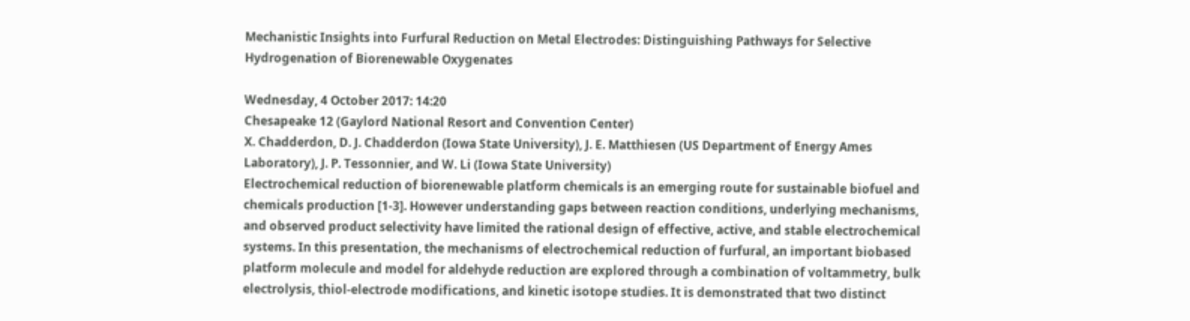Mechanistic Insights into Furfural Reduction on Metal Electrodes: Distinguishing Pathways for Selective Hydrogenation of Biorenewable Oxygenates

Wednesday, 4 October 2017: 14:20
Chesapeake 12 (Gaylord National Resort and Convention Center)
X. Chadderdon, D. J. Chadderdon (Iowa State University), J. E. Matthiesen (US Department of Energy Ames Laboratory), J. P. Tessonnier, and W. Li (Iowa State University)
Electrochemical reduction of biorenewable platform chemicals is an emerging route for sustainable biofuel and chemicals production [1-3]. However understanding gaps between reaction conditions, underlying mechanisms, and observed product selectivity have limited the rational design of effective, active, and stable electrochemical systems. In this presentation, the mechanisms of electrochemical reduction of furfural, an important biobased platform molecule and model for aldehyde reduction are explored through a combination of voltammetry, bulk electrolysis, thiol-electrode modifications, and kinetic isotope studies. It is demonstrated that two distinct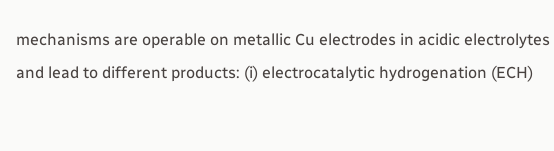mechanisms are operable on metallic Cu electrodes in acidic electrolytes and lead to different products: (i) electrocatalytic hydrogenation (ECH)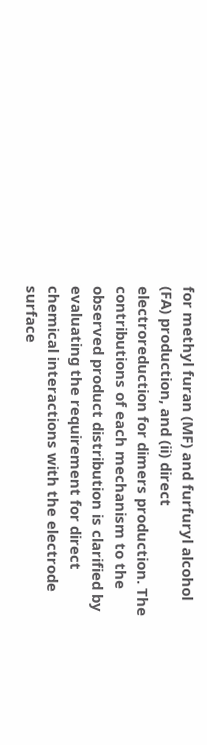for methyl furan (MF) and furfuryl alcohol (FA) production, and (ii) direct electroreduction for dimers production. The contributions of each mechanism to the observed product distribution is clarified by evaluating the requirement for direct chemical interactions with the electrode surface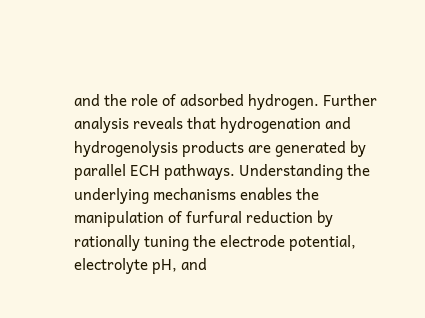and the role of adsorbed hydrogen. Further analysis reveals that hydrogenation and hydrogenolysis products are generated by parallel ECH pathways. Understanding the underlying mechanisms enables the manipulation of furfural reduction by rationally tuning the electrode potential, electrolyte pH, and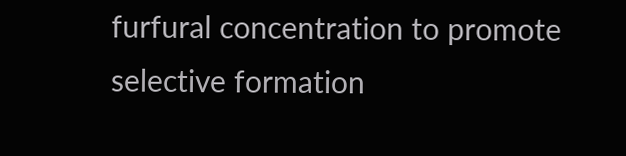furfural concentration to promote selective formation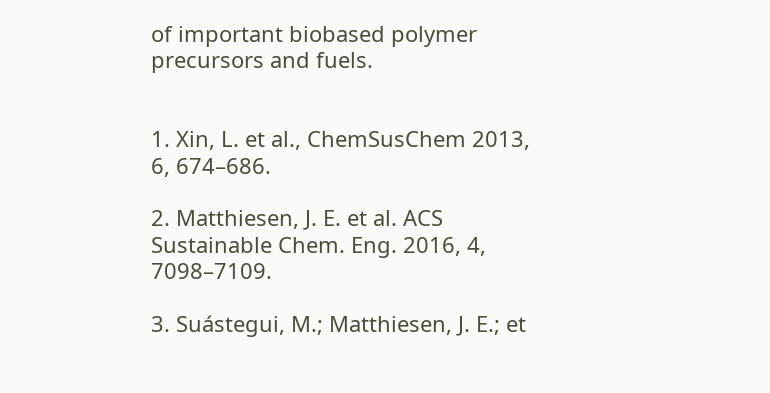of important biobased polymer precursors and fuels.


1. Xin, L. et al., ChemSusChem 2013, 6, 674–686.

2. Matthiesen, J. E. et al. ACS Sustainable Chem. Eng. 2016, 4, 7098–7109.

3. Suástegui, M.; Matthiesen, J. E.; et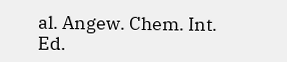al. Angew. Chem. Int. Ed.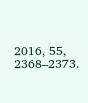2016, 55, 2368–2373.